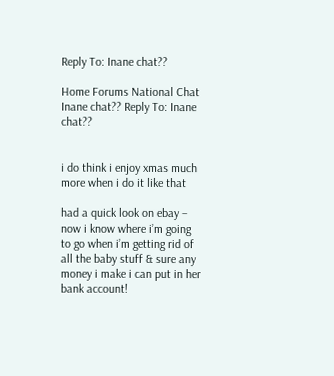Reply To: Inane chat??

Home Forums National Chat Inane chat?? Reply To: Inane chat??


i do think i enjoy xmas much more when i do it like that

had a quick look on ebay – now i know where i’m going to go when i’m getting rid of all the baby stuff & sure any money i make i can put in her bank account!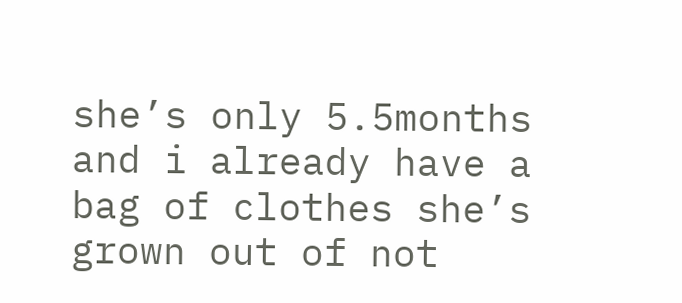she’s only 5.5months and i already have a bag of clothes she’s grown out of not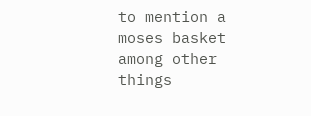to mention a moses basket among other things